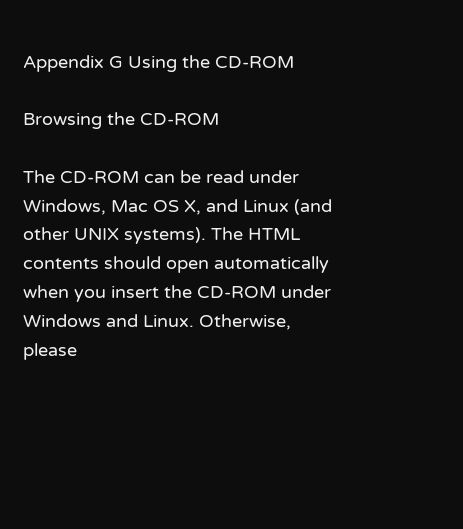Appendix G Using the CD-ROM

Browsing the CD-ROM

The CD-ROM can be read under Windows, Mac OS X, and Linux (and other UNIX systems). The HTML contents should open automatically when you insert the CD-ROM under Windows and Linux. Otherwise, please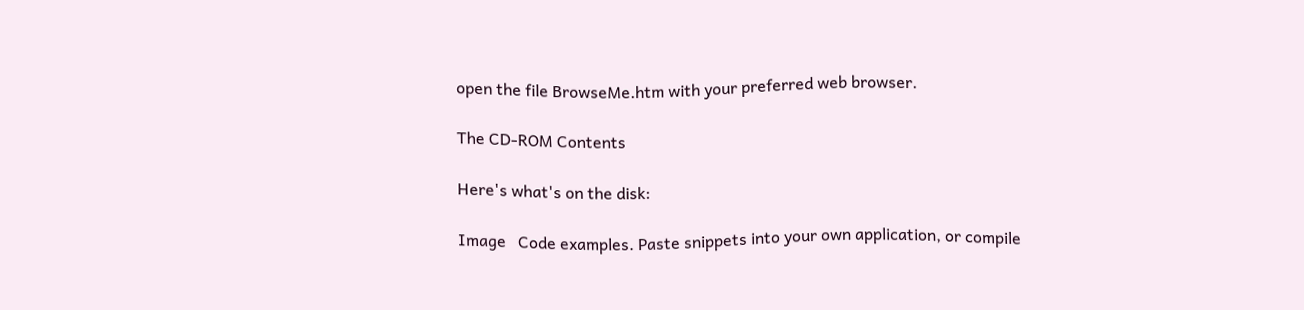open the file BrowseMe.htm with your preferred web browser.

The CD-ROM Contents

Here's what's on the disk:

Image   Code examples. Paste snippets into your own application, or compile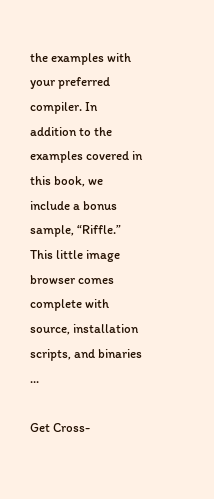the examples with your preferred compiler. In addition to the examples covered in this book, we include a bonus sample, “Riffle.” This little image browser comes complete with source, installation scripts, and binaries ...

Get Cross-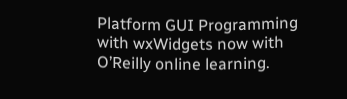Platform GUI Programming with wxWidgets now with O’Reilly online learning.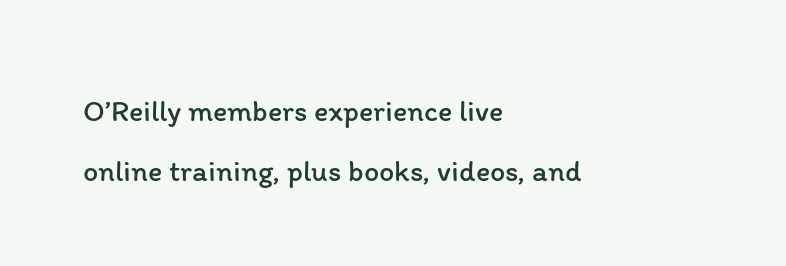O’Reilly members experience live online training, plus books, videos, and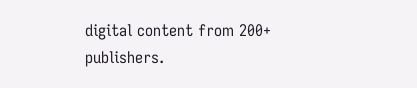digital content from 200+ publishers.